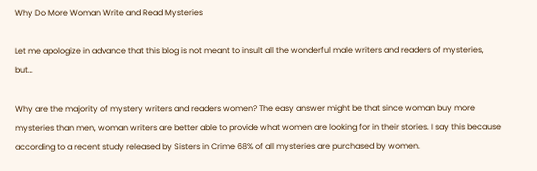Why Do More Woman Write and Read Mysteries

Let me apologize in advance that this blog is not meant to insult all the wonderful male writers and readers of mysteries, but…

Why are the majority of mystery writers and readers women? The easy answer might be that since woman buy more mysteries than men, woman writers are better able to provide what women are looking for in their stories. I say this because according to a recent study released by Sisters in Crime 68% of all mysteries are purchased by women.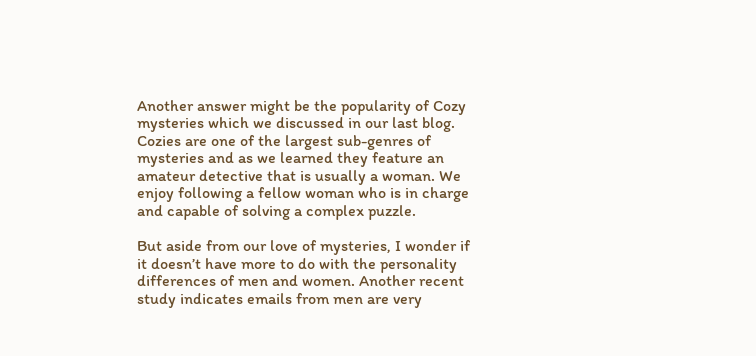Another answer might be the popularity of Cozy mysteries which we discussed in our last blog. Cozies are one of the largest sub-genres of mysteries and as we learned they feature an amateur detective that is usually a woman. We enjoy following a fellow woman who is in charge and capable of solving a complex puzzle.

But aside from our love of mysteries, I wonder if it doesn’t have more to do with the personality differences of men and women. Another recent study indicates emails from men are very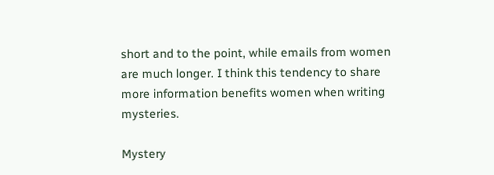short and to the point, while emails from women are much longer. I think this tendency to share more information benefits women when writing mysteries.

Mystery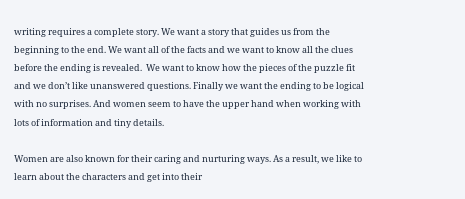writing requires a complete story. We want a story that guides us from the beginning to the end. We want all of the facts and we want to know all the clues before the ending is revealed.  We want to know how the pieces of the puzzle fit and we don’t like unanswered questions. Finally we want the ending to be logical with no surprises. And women seem to have the upper hand when working with lots of information and tiny details.

Women are also known for their caring and nurturing ways. As a result, we like to learn about the characters and get into their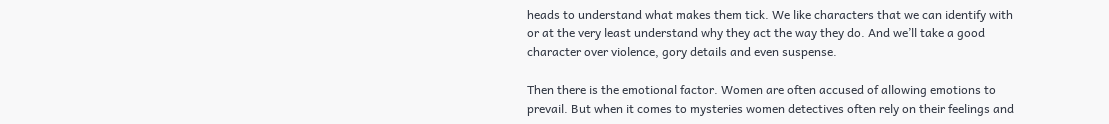heads to understand what makes them tick. We like characters that we can identify with or at the very least understand why they act the way they do. And we’ll take a good character over violence, gory details and even suspense.

Then there is the emotional factor. Women are often accused of allowing emotions to prevail. But when it comes to mysteries women detectives often rely on their feelings and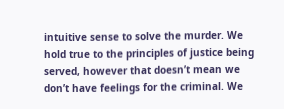intuitive sense to solve the murder. We hold true to the principles of justice being served, however that doesn’t mean we don’t have feelings for the criminal. We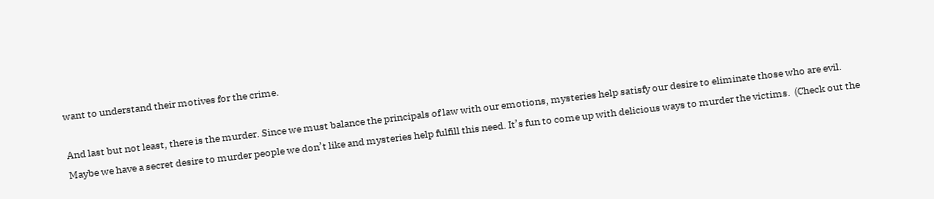want to understand their motives for the crime.

And last but not least, there is the murder. Since we must balance the principals of law with our emotions, mysteries help satisfy our desire to eliminate those who are evil. Maybe we have a secret desire to murder people we don’t like and mysteries help fulfill this need. It’s fun to come up with delicious ways to murder the victims.  (Check out the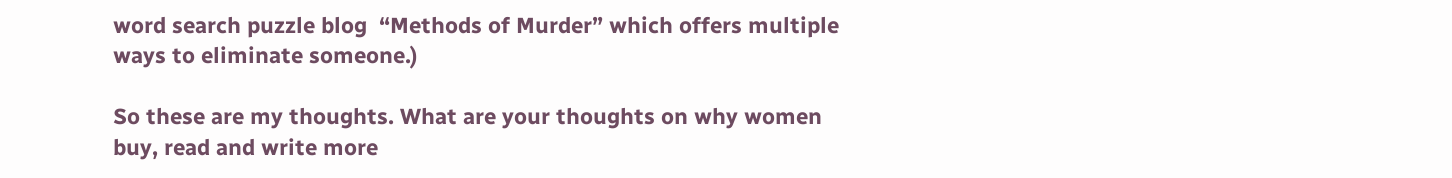word search puzzle blog  “Methods of Murder” which offers multiple ways to eliminate someone.)

So these are my thoughts. What are your thoughts on why women buy, read and write more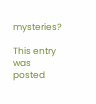mysteries?

This entry was posted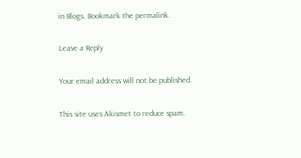in Blogs. Bookmark the permalink.

Leave a Reply

Your email address will not be published.

This site uses Akismet to reduce spam.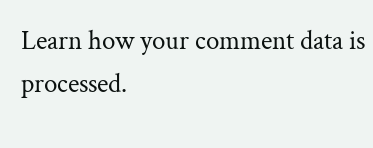Learn how your comment data is processed.